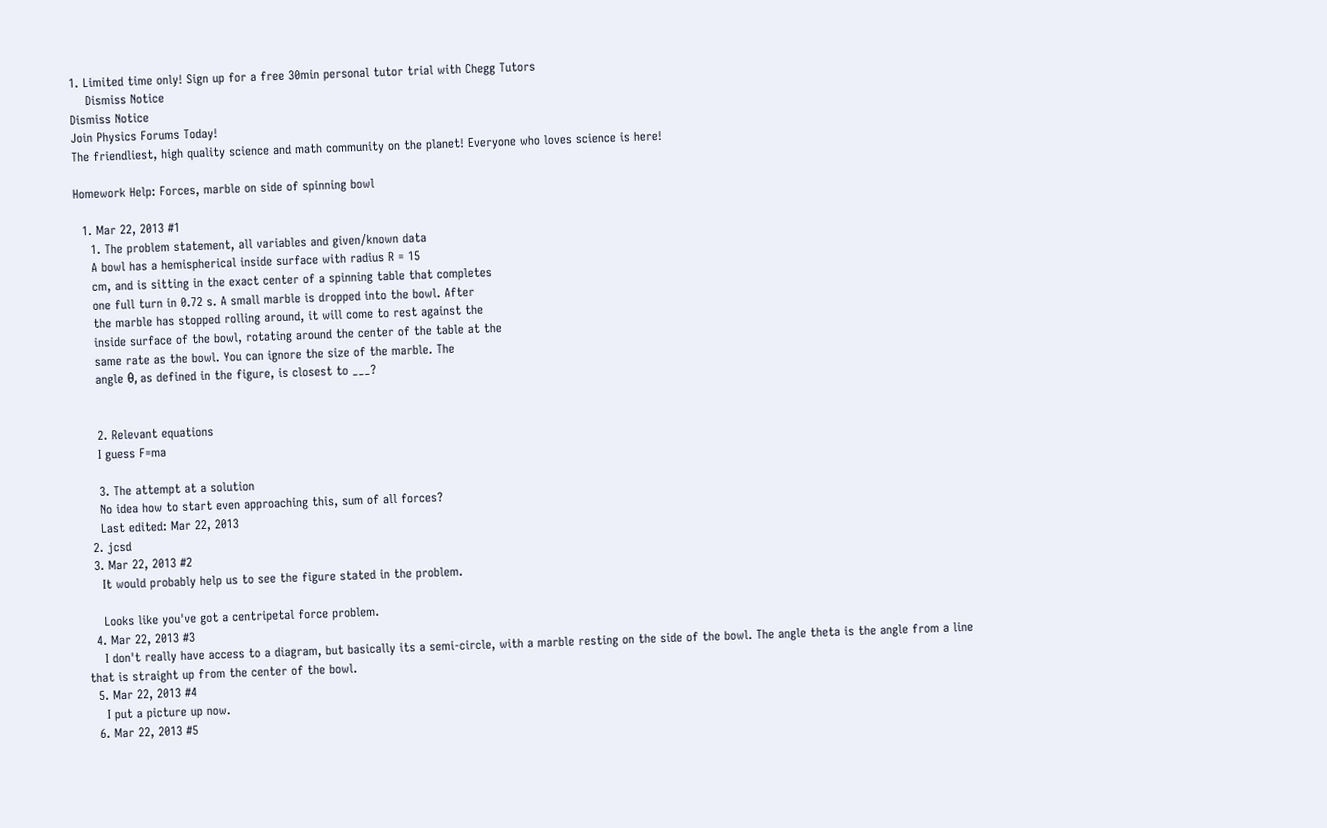1. Limited time only! Sign up for a free 30min personal tutor trial with Chegg Tutors
    Dismiss Notice
Dismiss Notice
Join Physics Forums Today!
The friendliest, high quality science and math community on the planet! Everyone who loves science is here!

Homework Help: Forces, marble on side of spinning bowl

  1. Mar 22, 2013 #1
    1. The problem statement, all variables and given/known data
    A bowl has a hemispherical inside surface with radius R = 15
    cm, and is sitting in the exact center of a spinning table that completes
    one full turn in 0.72 s. A small marble is dropped into the bowl. After
    the marble has stopped rolling around, it will come to rest against the
    inside surface of the bowl, rotating around the center of the table at the
    same rate as the bowl. You can ignore the size of the marble. The
    angle θ, as defined in the figure, is closest to ___?


    2. Relevant equations
    I guess F=ma

    3. The attempt at a solution
    No idea how to start even approaching this, sum of all forces?
    Last edited: Mar 22, 2013
  2. jcsd
  3. Mar 22, 2013 #2
    It would probably help us to see the figure stated in the problem.

    Looks like you've got a centripetal force problem.
  4. Mar 22, 2013 #3
    I don't really have access to a diagram, but basically its a semi-circle, with a marble resting on the side of the bowl. The angle theta is the angle from a line that is straight up from the center of the bowl.
  5. Mar 22, 2013 #4
    I put a picture up now.
  6. Mar 22, 2013 #5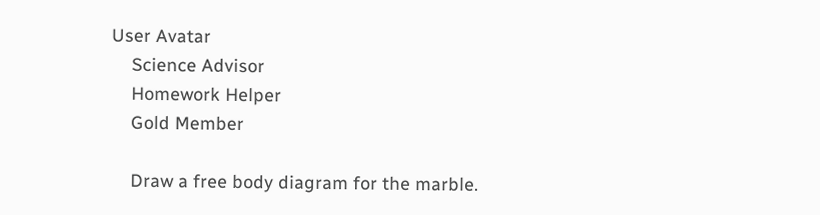User Avatar
    Science Advisor
    Homework Helper
    Gold Member

    Draw a free body diagram for the marble.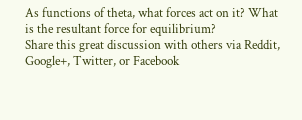As functions of theta, what forces act on it? What is the resultant force for equilibrium?
Share this great discussion with others via Reddit, Google+, Twitter, or Facebook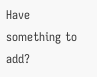Have something to add?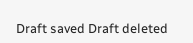Draft saved Draft deleted